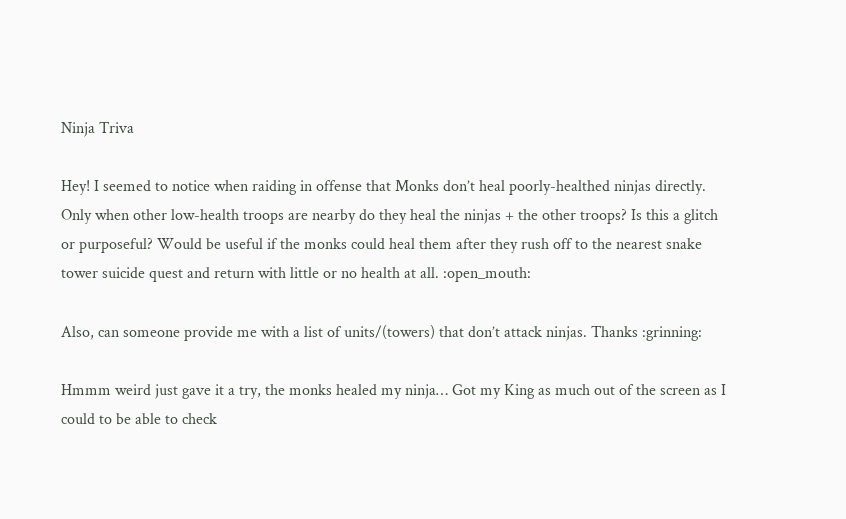Ninja Triva

Hey! I seemed to notice when raiding in offense that Monks don’t heal poorly-healthed ninjas directly. Only when other low-health troops are nearby do they heal the ninjas + the other troops? Is this a glitch or purposeful? Would be useful if the monks could heal them after they rush off to the nearest snake tower suicide quest and return with little or no health at all. :open_mouth:

Also, can someone provide me with a list of units/(towers) that don’t attack ninjas. Thanks :grinning:

Hmmm weird just gave it a try, the monks healed my ninja… Got my King as much out of the screen as I could to be able to check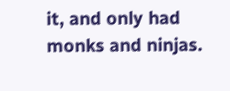it, and only had monks and ninjas.